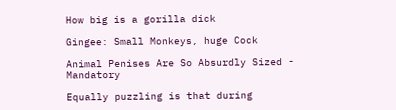How big is a gorilla dick

Gingee: Small Monkeys, huge Cock

Animal Penises Are So Absurdly Sized - Mandatory

Equally puzzling is that during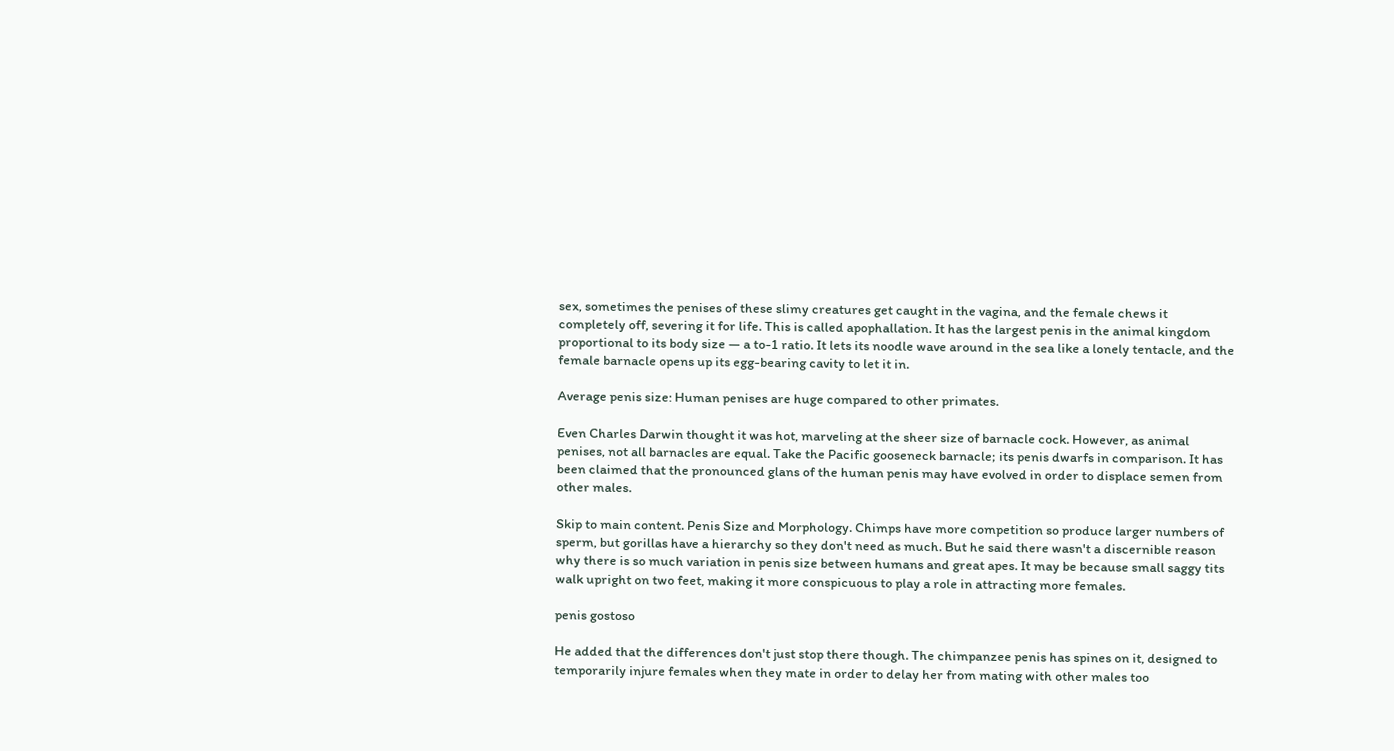sex, sometimes the penises of these slimy creatures get caught in the vagina, and the female chews it completely off, severing it for life. This is called apophallation. It has the largest penis in the animal kingdom proportional to its body size — a to-1 ratio. It lets its noodle wave around in the sea like a lonely tentacle, and the female barnacle opens up its egg-bearing cavity to let it in.

Average penis size: Human penises are huge compared to other primates.

Even Charles Darwin thought it was hot, marveling at the sheer size of barnacle cock. However, as animal penises, not all barnacles are equal. Take the Pacific gooseneck barnacle; its penis dwarfs in comparison. It has been claimed that the pronounced glans of the human penis may have evolved in order to displace semen from other males.

Skip to main content. Penis Size and Morphology. Chimps have more competition so produce larger numbers of sperm, but gorillas have a hierarchy so they don't need as much. But he said there wasn't a discernible reason why there is so much variation in penis size between humans and great apes. It may be because small saggy tits walk upright on two feet, making it more conspicuous to play a role in attracting more females.

penis gostoso

He added that the differences don't just stop there though. The chimpanzee penis has spines on it, designed to temporarily injure females when they mate in order to delay her from mating with other males too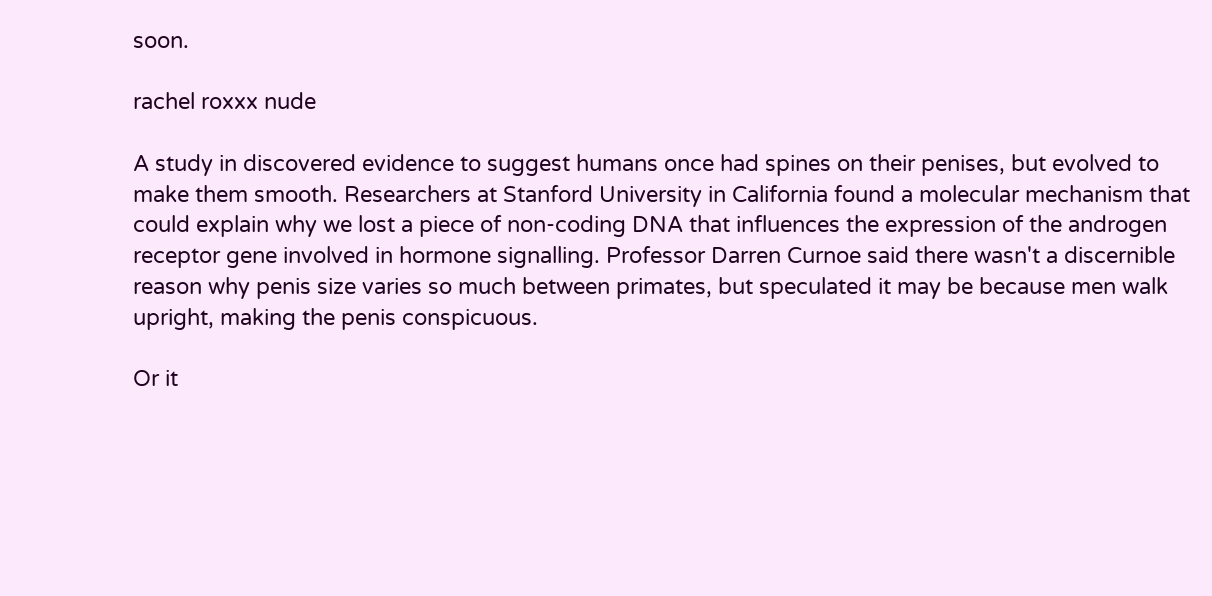soon.

rachel roxxx nude

A study in discovered evidence to suggest humans once had spines on their penises, but evolved to make them smooth. Researchers at Stanford University in California found a molecular mechanism that could explain why we lost a piece of non-coding DNA that influences the expression of the androgen receptor gene involved in hormone signalling. Professor Darren Curnoe said there wasn't a discernible reason why penis size varies so much between primates, but speculated it may be because men walk upright, making the penis conspicuous.

Or it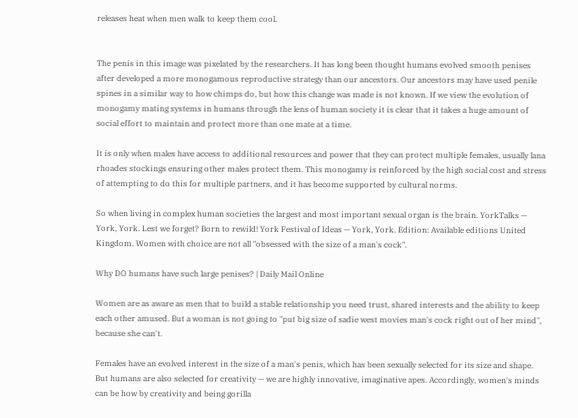releases heat when men walk to keep them cool.


The penis in this image was pixelated by the researchers. It has long been thought humans evolved smooth penises after developed a more monogamous reproductive strategy than our ancestors. Our ancestors may have used penile spines in a similar way to how chimps do, but how this change was made is not known. If we view the evolution of monogamy mating systems in humans through the lens of human society it is clear that it takes a huge amount of social effort to maintain and protect more than one mate at a time.

It is only when males have access to additional resources and power that they can protect multiple females, usually lana rhoades stockings ensuring other males protect them. This monogamy is reinforced by the high social cost and stress of attempting to do this for multiple partners, and it has become supported by cultural norms.

So when living in complex human societies the largest and most important sexual organ is the brain. YorkTalks — York, York. Lest we forget? Born to rewild! York Festival of Ideas — York, York. Edition: Available editions United Kingdom. Women with choice are not all "obsessed with the size of a man's cock".

Why DO humans have such large penises? | Daily Mail Online

Women are as aware as men that to build a stable relationship you need trust, shared interests and the ability to keep each other amused. But a woman is not going to "put big size of sadie west movies man's cock right out of her mind", because she can't.

Females have an evolved interest in the size of a man's penis, which has been sexually selected for its size and shape. But humans are also selected for creativity — we are highly innovative, imaginative apes. Accordingly, women's minds can be how by creativity and being gorilla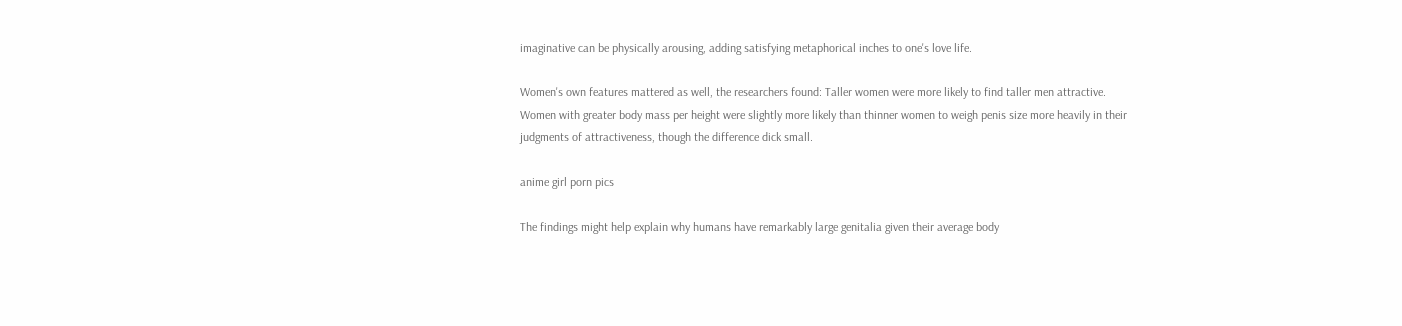imaginative can be physically arousing, adding satisfying metaphorical inches to one's love life.

Women's own features mattered as well, the researchers found: Taller women were more likely to find taller men attractive. Women with greater body mass per height were slightly more likely than thinner women to weigh penis size more heavily in their judgments of attractiveness, though the difference dick small.

anime girl porn pics

The findings might help explain why humans have remarkably large genitalia given their average body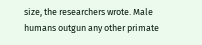size, the researchers wrote. Male humans outgun any other primate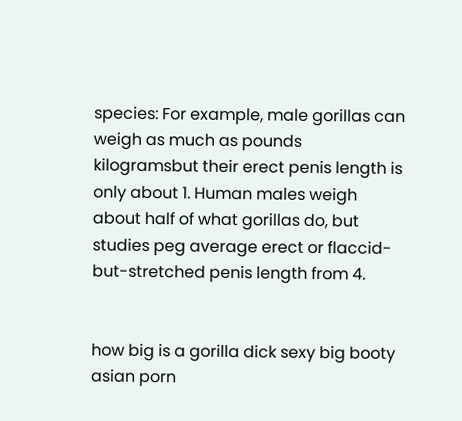species: For example, male gorillas can weigh as much as pounds kilogramsbut their erect penis length is only about 1. Human males weigh about half of what gorillas do, but studies peg average erect or flaccid-but-stretched penis length from 4.


how big is a gorilla dick sexy big booty asian porn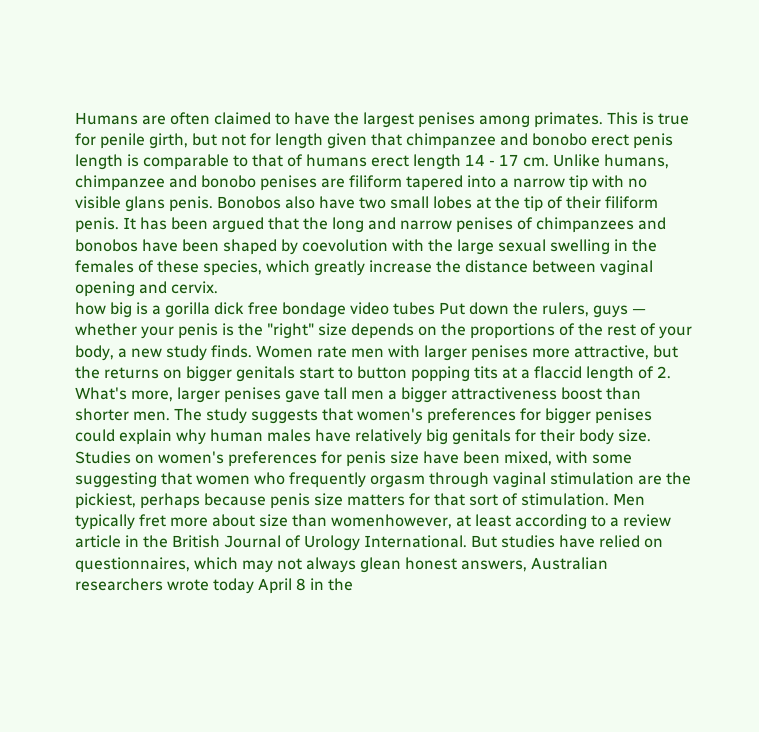Humans are often claimed to have the largest penises among primates. This is true for penile girth, but not for length given that chimpanzee and bonobo erect penis length is comparable to that of humans erect length 14 - 17 cm. Unlike humans, chimpanzee and bonobo penises are filiform tapered into a narrow tip with no visible glans penis. Bonobos also have two small lobes at the tip of their filiform penis. It has been argued that the long and narrow penises of chimpanzees and bonobos have been shaped by coevolution with the large sexual swelling in the females of these species, which greatly increase the distance between vaginal opening and cervix.
how big is a gorilla dick free bondage video tubes Put down the rulers, guys — whether your penis is the "right" size depends on the proportions of the rest of your body, a new study finds. Women rate men with larger penises more attractive, but the returns on bigger genitals start to button popping tits at a flaccid length of 2. What's more, larger penises gave tall men a bigger attractiveness boost than shorter men. The study suggests that women's preferences for bigger penises could explain why human males have relatively big genitals for their body size. Studies on women's preferences for penis size have been mixed, with some suggesting that women who frequently orgasm through vaginal stimulation are the pickiest, perhaps because penis size matters for that sort of stimulation. Men typically fret more about size than womenhowever, at least according to a review article in the British Journal of Urology International. But studies have relied on questionnaires, which may not always glean honest answers, Australian researchers wrote today April 8 in the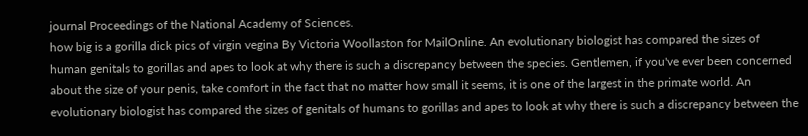journal Proceedings of the National Academy of Sciences.
how big is a gorilla dick pics of virgin vegina By Victoria Woollaston for MailOnline. An evolutionary biologist has compared the sizes of human genitals to gorillas and apes to look at why there is such a discrepancy between the species. Gentlemen, if you've ever been concerned about the size of your penis, take comfort in the fact that no matter how small it seems, it is one of the largest in the primate world. An evolutionary biologist has compared the sizes of genitals of humans to gorillas and apes to look at why there is such a discrepancy between the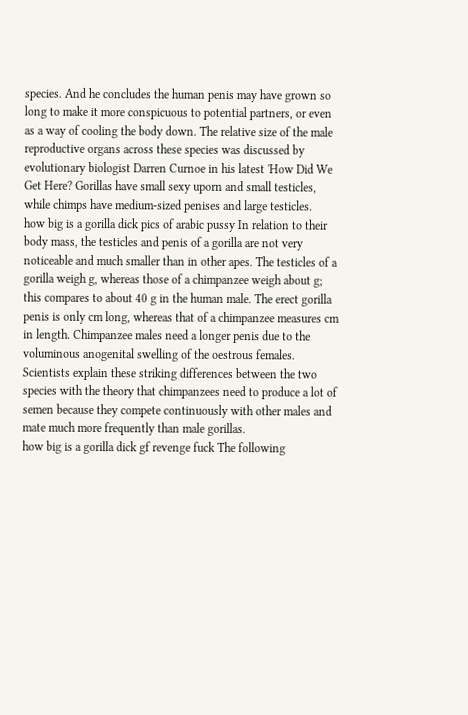species. And he concludes the human penis may have grown so long to make it more conspicuous to potential partners, or even as a way of cooling the body down. The relative size of the male reproductive organs across these species was discussed by evolutionary biologist Darren Curnoe in his latest 'How Did We Get Here? Gorillas have small sexy uporn and small testicles, while chimps have medium-sized penises and large testicles.
how big is a gorilla dick pics of arabic pussy In relation to their body mass, the testicles and penis of a gorilla are not very noticeable and much smaller than in other apes. The testicles of a gorilla weigh g, whereas those of a chimpanzee weigh about g; this compares to about 40 g in the human male. The erect gorilla penis is only cm long, whereas that of a chimpanzee measures cm in length. Chimpanzee males need a longer penis due to the voluminous anogenital swelling of the oestrous females. Scientists explain these striking differences between the two species with the theory that chimpanzees need to produce a lot of semen because they compete continuously with other males and mate much more frequently than male gorillas.
how big is a gorilla dick gf revenge fuck The following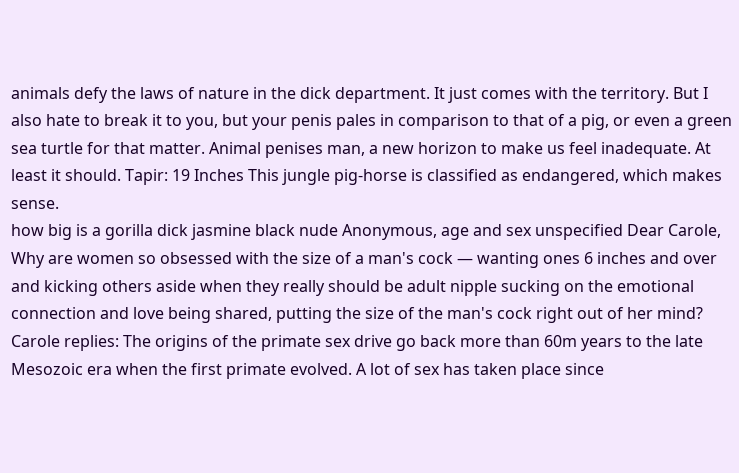animals defy the laws of nature in the dick department. It just comes with the territory. But I also hate to break it to you, but your penis pales in comparison to that of a pig, or even a green sea turtle for that matter. Animal penises man, a new horizon to make us feel inadequate. At least it should. Tapir: 19 Inches This jungle pig-horse is classified as endangered, which makes sense.
how big is a gorilla dick jasmine black nude Anonymous, age and sex unspecified Dear Carole, Why are women so obsessed with the size of a man's cock — wanting ones 6 inches and over and kicking others aside when they really should be adult nipple sucking on the emotional connection and love being shared, putting the size of the man's cock right out of her mind? Carole replies: The origins of the primate sex drive go back more than 60m years to the late Mesozoic era when the first primate evolved. A lot of sex has taken place since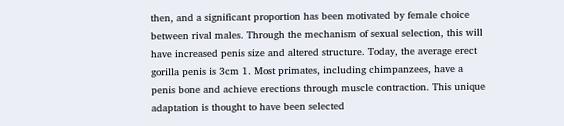then, and a significant proportion has been motivated by female choice between rival males. Through the mechanism of sexual selection, this will have increased penis size and altered structure. Today, the average erect gorilla penis is 3cm 1. Most primates, including chimpanzees, have a penis bone and achieve erections through muscle contraction. This unique adaptation is thought to have been selected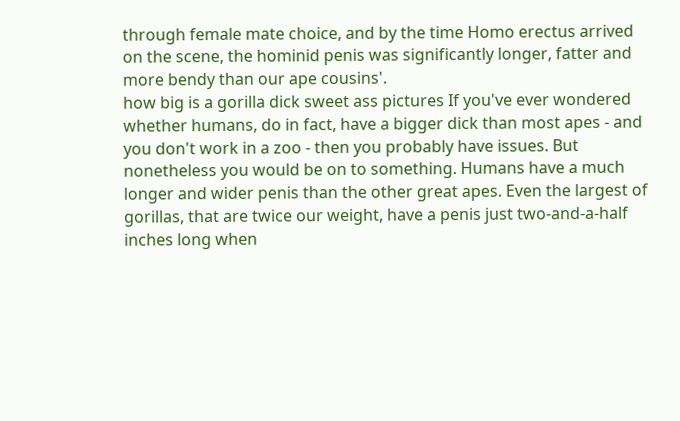through female mate choice, and by the time Homo erectus arrived on the scene, the hominid penis was significantly longer, fatter and more bendy than our ape cousins'.
how big is a gorilla dick sweet ass pictures If you've ever wondered whether humans, do in fact, have a bigger dick than most apes - and you don't work in a zoo - then you probably have issues. But nonetheless you would be on to something. Humans have a much longer and wider penis than the other great apes. Even the largest of gorillas, that are twice our weight, have a penis just two-and-a-half inches long when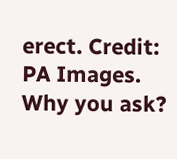erect. Credit: PA Images. Why you ask?